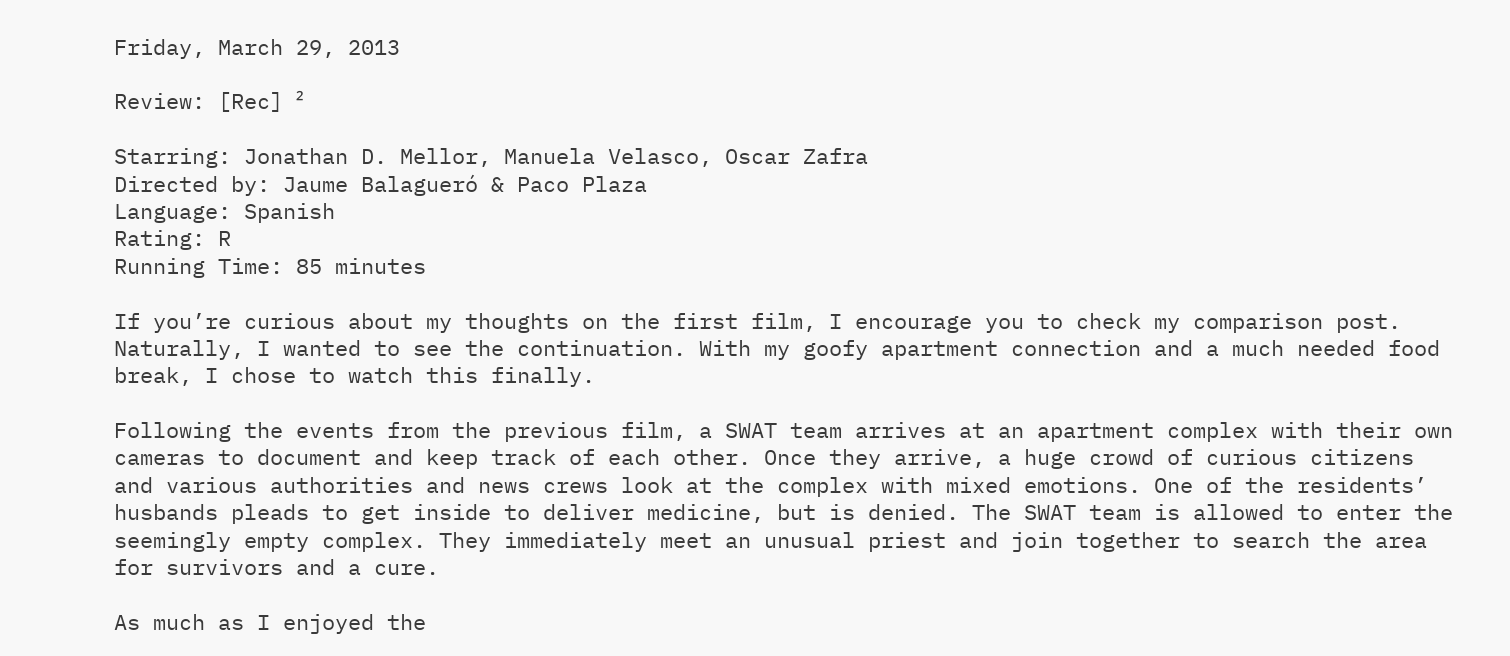Friday, March 29, 2013

Review: [Rec] ²

Starring: Jonathan D. Mellor, Manuela Velasco, Oscar Zafra
Directed by: Jaume Balagueró & Paco Plaza
Language: Spanish
Rating: R
Running Time: 85 minutes

If you’re curious about my thoughts on the first film, I encourage you to check my comparison post. Naturally, I wanted to see the continuation. With my goofy apartment connection and a much needed food break, I chose to watch this finally.

Following the events from the previous film, a SWAT team arrives at an apartment complex with their own cameras to document and keep track of each other. Once they arrive, a huge crowd of curious citizens and various authorities and news crews look at the complex with mixed emotions. One of the residents’ husbands pleads to get inside to deliver medicine, but is denied. The SWAT team is allowed to enter the seemingly empty complex. They immediately meet an unusual priest and join together to search the area for survivors and a cure.

As much as I enjoyed the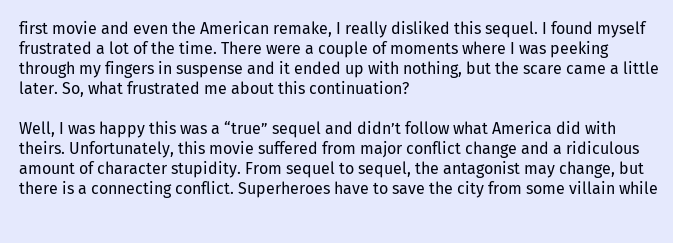first movie and even the American remake, I really disliked this sequel. I found myself frustrated a lot of the time. There were a couple of moments where I was peeking through my fingers in suspense and it ended up with nothing, but the scare came a little later. So, what frustrated me about this continuation?

Well, I was happy this was a “true” sequel and didn’t follow what America did with theirs. Unfortunately, this movie suffered from major conflict change and a ridiculous amount of character stupidity. From sequel to sequel, the antagonist may change, but there is a connecting conflict. Superheroes have to save the city from some villain while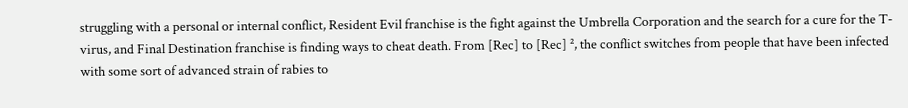struggling with a personal or internal conflict, Resident Evil franchise is the fight against the Umbrella Corporation and the search for a cure for the T-virus, and Final Destination franchise is finding ways to cheat death. From [Rec] to [Rec] ², the conflict switches from people that have been infected with some sort of advanced strain of rabies to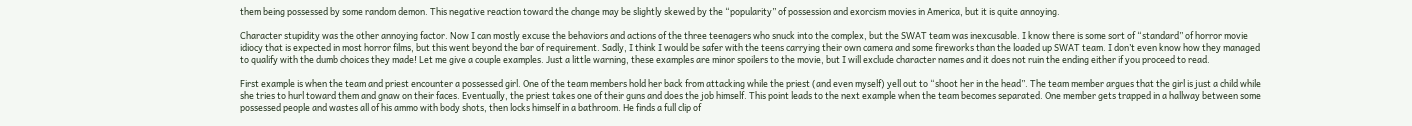them being possessed by some random demon. This negative reaction toward the change may be slightly skewed by the “popularity” of possession and exorcism movies in America, but it is quite annoying.

Character stupidity was the other annoying factor. Now I can mostly excuse the behaviors and actions of the three teenagers who snuck into the complex, but the SWAT team was inexcusable. I know there is some sort of “standard” of horror movie idiocy that is expected in most horror films, but this went beyond the bar of requirement. Sadly, I think I would be safer with the teens carrying their own camera and some fireworks than the loaded up SWAT team. I don’t even know how they managed to qualify with the dumb choices they made! Let me give a couple examples. Just a little warning, these examples are minor spoilers to the movie, but I will exclude character names and it does not ruin the ending either if you proceed to read.

First example is when the team and priest encounter a possessed girl. One of the team members hold her back from attacking while the priest (and even myself) yell out to “shoot her in the head”. The team member argues that the girl is just a child while she tries to hurl toward them and gnaw on their faces. Eventually, the priest takes one of their guns and does the job himself. This point leads to the next example when the team becomes separated. One member gets trapped in a hallway between some possessed people and wastes all of his ammo with body shots, then locks himself in a bathroom. He finds a full clip of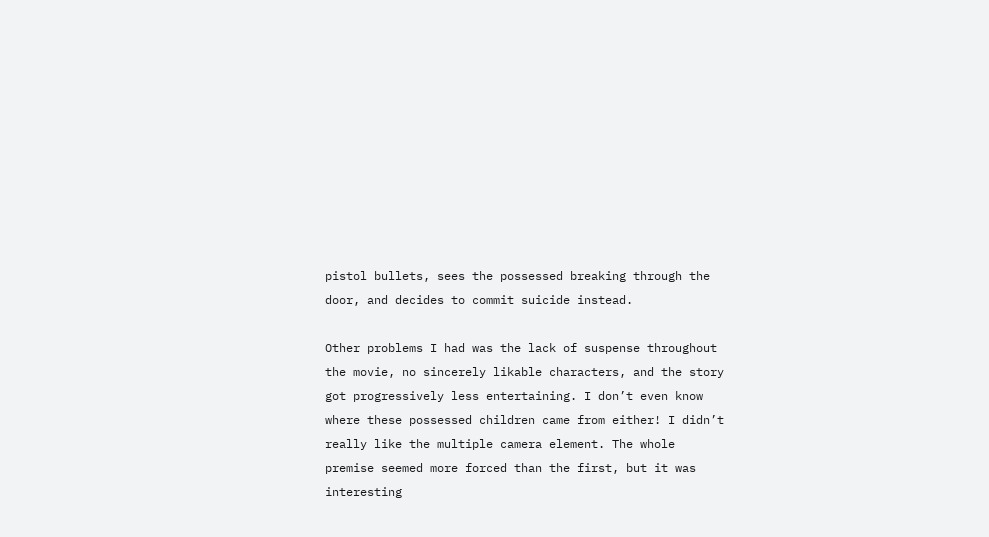pistol bullets, sees the possessed breaking through the door, and decides to commit suicide instead.

Other problems I had was the lack of suspense throughout the movie, no sincerely likable characters, and the story got progressively less entertaining. I don’t even know where these possessed children came from either! I didn’t really like the multiple camera element. The whole premise seemed more forced than the first, but it was interesting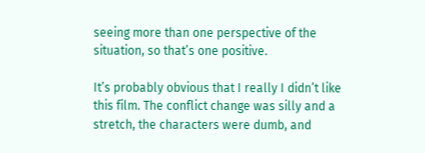seeing more than one perspective of the situation, so that’s one positive.

It’s probably obvious that I really I didn’t like this film. The conflict change was silly and a stretch, the characters were dumb, and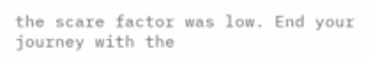the scare factor was low. End your journey with the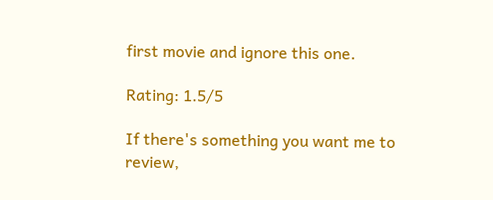first movie and ignore this one.

Rating: 1.5/5

If there's something you want me to review,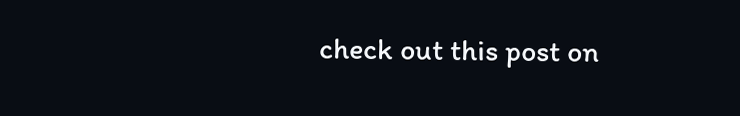check out this post on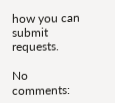how you can submit requests.

No comments: